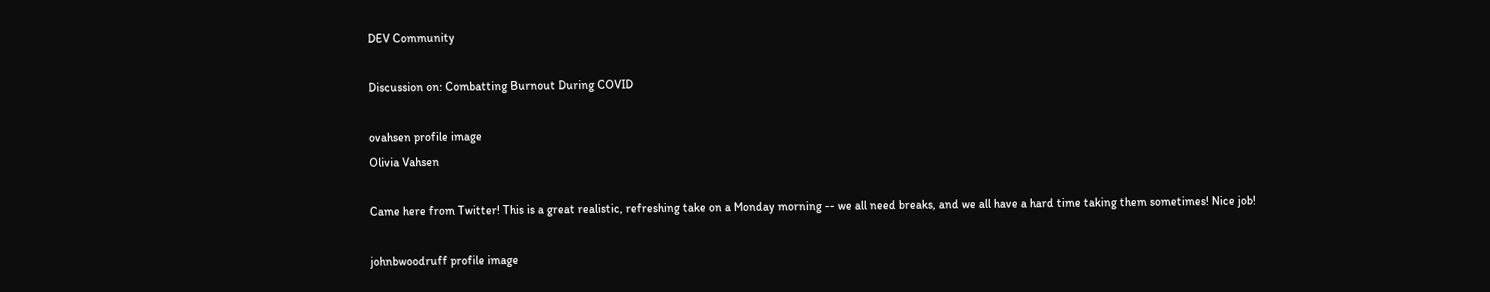DEV Community

Discussion on: Combatting Burnout During COVID

ovahsen profile image
Olivia Vahsen

Came here from Twitter! This is a great realistic, refreshing take on a Monday morning -- we all need breaks, and we all have a hard time taking them sometimes! Nice job!

johnbwoodruff profile image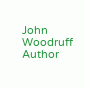John Woodruff Author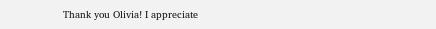Thank you Olivia! I appreciate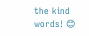the kind words! 😊